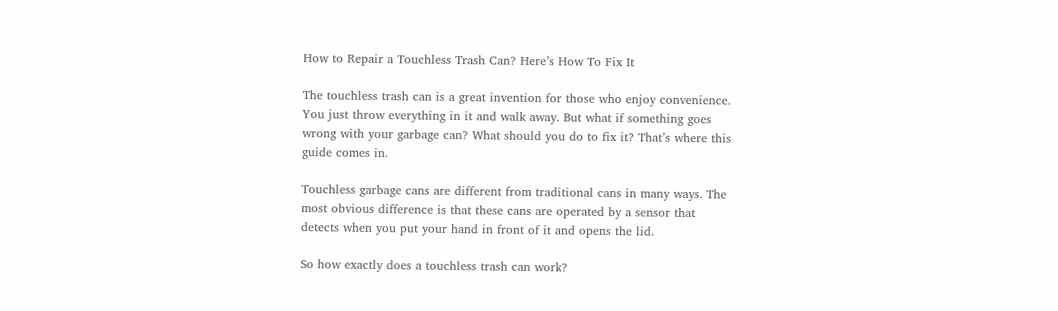How to Repair a Touchless Trash Can? Here’s How To Fix It

The touchless trash can is a great invention for those who enjoy convenience. You just throw everything in it and walk away. But what if something goes wrong with your garbage can? What should you do to fix it? That’s where this guide comes in.

Touchless garbage cans are different from traditional cans in many ways. The most obvious difference is that these cans are operated by a sensor that detects when you put your hand in front of it and opens the lid.

So how exactly does a touchless trash can work?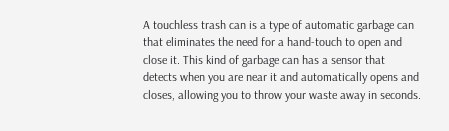A touchless trash can is a type of automatic garbage can that eliminates the need for a hand-touch to open and close it. This kind of garbage can has a sensor that detects when you are near it and automatically opens and closes, allowing you to throw your waste away in seconds.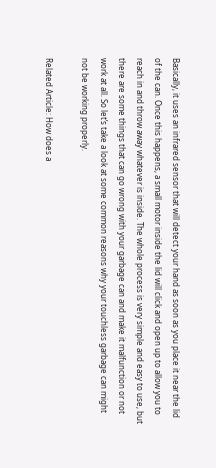Basically, it uses an infrared sensor that will detect your hand as soon as you place it near the lid of the can. Once this happens, a small motor inside the lid will click and open up to allow you to reach in and throw away whatever is inside. The whole process is very simple and easy to use, but there are some things that can go wrong with your garbage can and make it malfunction or not work at all. So let’s take a look at some common reasons why your touchless garbage can might not be working properly.

Related Article: How does a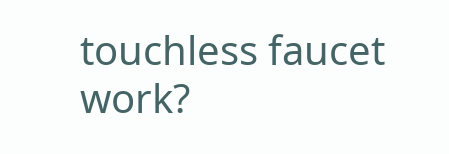touchless faucet work?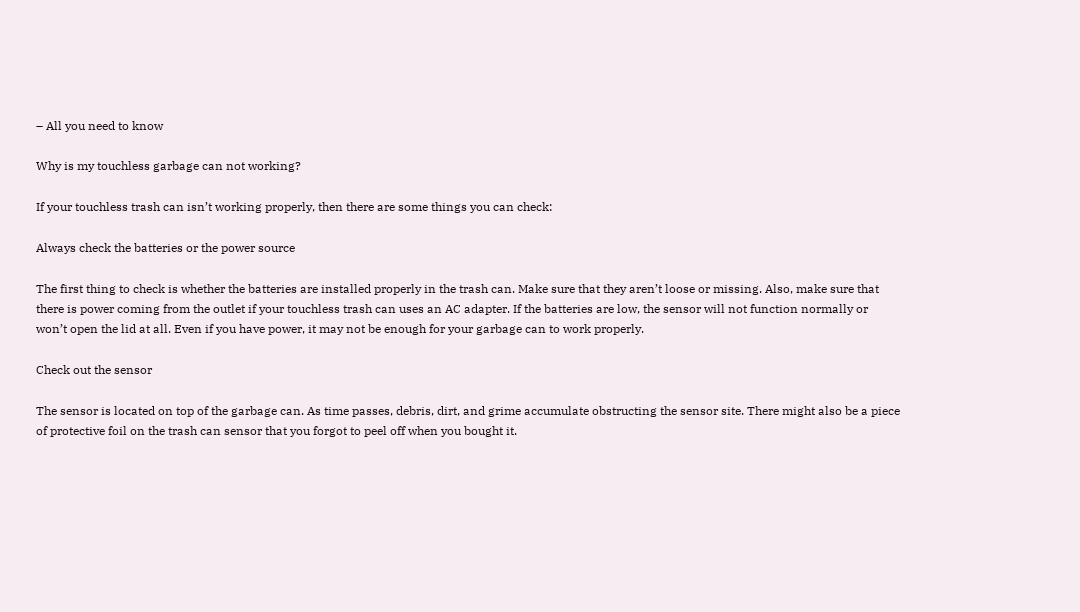– All you need to know

Why is my touchless garbage can not working?

If your touchless trash can isn’t working properly, then there are some things you can check:

Always check the batteries or the power source

The first thing to check is whether the batteries are installed properly in the trash can. Make sure that they aren’t loose or missing. Also, make sure that there is power coming from the outlet if your touchless trash can uses an AC adapter. If the batteries are low, the sensor will not function normally or won’t open the lid at all. Even if you have power, it may not be enough for your garbage can to work properly.

Check out the sensor

The sensor is located on top of the garbage can. As time passes, debris, dirt, and grime accumulate obstructing the sensor site. There might also be a piece of protective foil on the trash can sensor that you forgot to peel off when you bought it.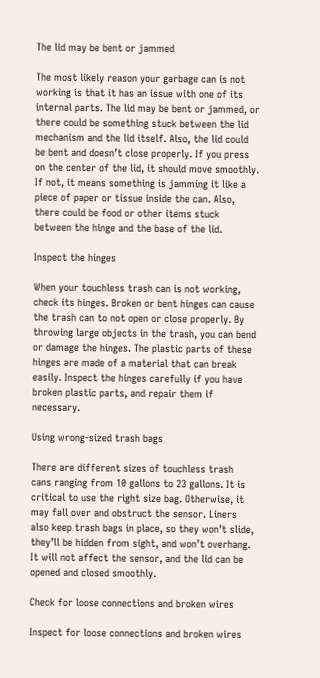The lid may be bent or jammed

The most likely reason your garbage can is not working is that it has an issue with one of its internal parts. The lid may be bent or jammed, or there could be something stuck between the lid mechanism and the lid itself. Also, the lid could be bent and doesn’t close properly. If you press on the center of the lid, it should move smoothly. If not, it means something is jamming it like a piece of paper or tissue inside the can. Also, there could be food or other items stuck between the hinge and the base of the lid.

Inspect the hinges

When your touchless trash can is not working, check its hinges. Broken or bent hinges can cause the trash can to not open or close properly. By throwing large objects in the trash, you can bend or damage the hinges. The plastic parts of these hinges are made of a material that can break easily. Inspect the hinges carefully if you have broken plastic parts, and repair them if necessary.

Using wrong-sized trash bags

There are different sizes of touchless trash cans ranging from 10 gallons to 23 gallons. It is critical to use the right size bag. Otherwise, it may fall over and obstruct the sensor. Liners also keep trash bags in place, so they won’t slide, they’ll be hidden from sight, and won’t overhang. It will not affect the sensor, and the lid can be opened and closed smoothly.

Check for loose connections and broken wires

Inspect for loose connections and broken wires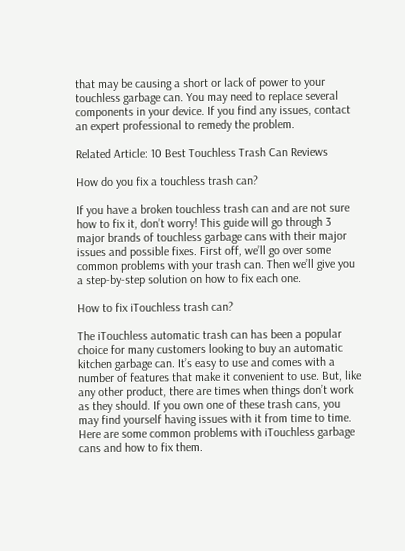that may be causing a short or lack of power to your touchless garbage can. You may need to replace several components in your device. If you find any issues, contact an expert professional to remedy the problem.

Related Article: 10 Best Touchless Trash Can Reviews

How do you fix a touchless trash can?

If you have a broken touchless trash can and are not sure how to fix it, don’t worry! This guide will go through 3 major brands of touchless garbage cans with their major issues and possible fixes. First off, we’ll go over some common problems with your trash can. Then we’ll give you a step-by-step solution on how to fix each one.

How to fix iTouchless trash can?

The iTouchless automatic trash can has been a popular choice for many customers looking to buy an automatic kitchen garbage can. It’s easy to use and comes with a number of features that make it convenient to use. But, like any other product, there are times when things don’t work as they should. If you own one of these trash cans, you may find yourself having issues with it from time to time. Here are some common problems with iTouchless garbage cans and how to fix them.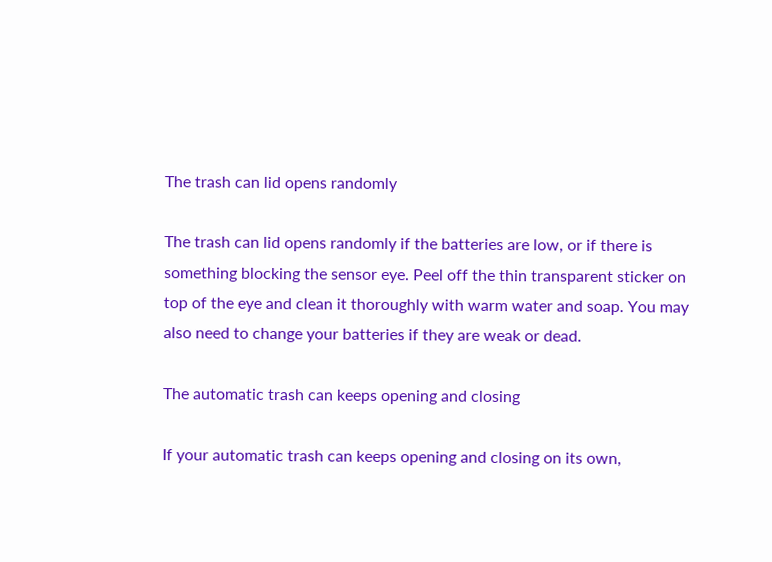The trash can lid opens randomly

The trash can lid opens randomly if the batteries are low, or if there is something blocking the sensor eye. Peel off the thin transparent sticker on top of the eye and clean it thoroughly with warm water and soap. You may also need to change your batteries if they are weak or dead.

The automatic trash can keeps opening and closing

If your automatic trash can keeps opening and closing on its own,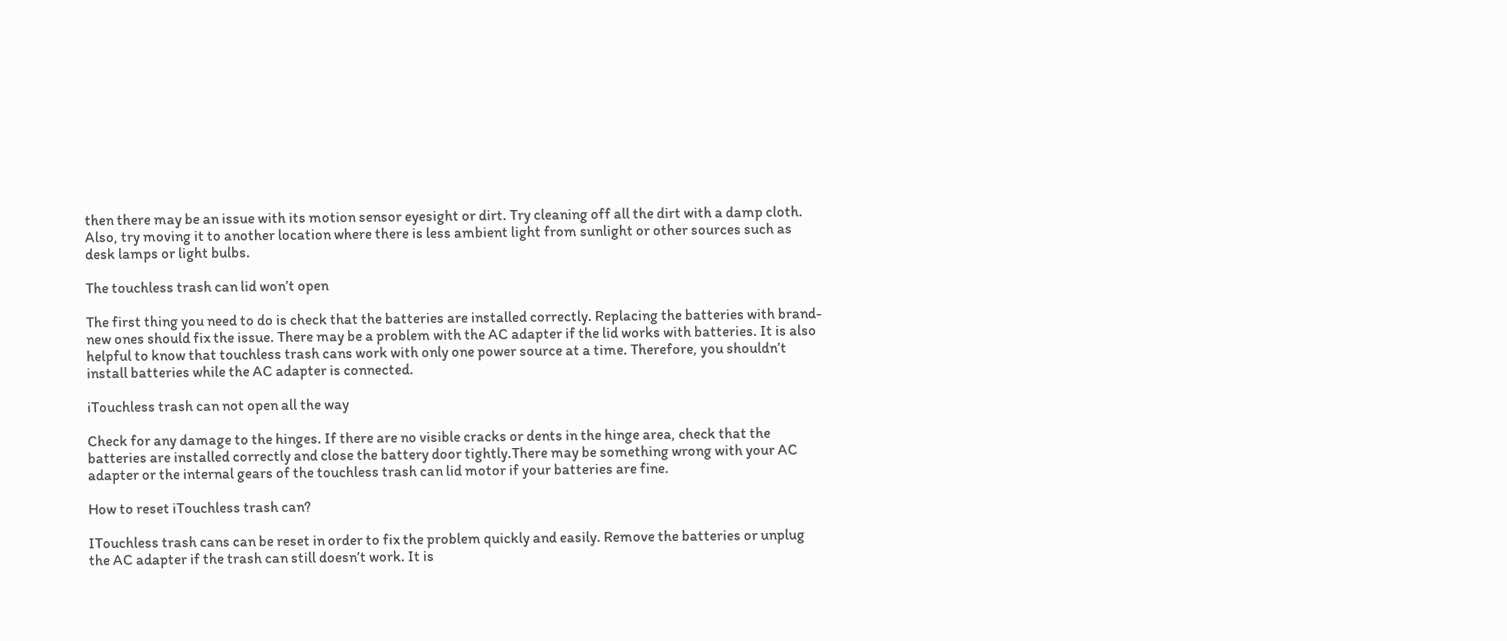then there may be an issue with its motion sensor eyesight or dirt. Try cleaning off all the dirt with a damp cloth. Also, try moving it to another location where there is less ambient light from sunlight or other sources such as desk lamps or light bulbs.

The touchless trash can lid won’t open

The first thing you need to do is check that the batteries are installed correctly. Replacing the batteries with brand-new ones should fix the issue. There may be a problem with the AC adapter if the lid works with batteries. It is also helpful to know that touchless trash cans work with only one power source at a time. Therefore, you shouldn’t install batteries while the AC adapter is connected.

iTouchless trash can not open all the way

Check for any damage to the hinges. If there are no visible cracks or dents in the hinge area, check that the batteries are installed correctly and close the battery door tightly.There may be something wrong with your AC adapter or the internal gears of the touchless trash can lid motor if your batteries are fine.

How to reset iTouchless trash can?

ITouchless trash cans can be reset in order to fix the problem quickly and easily. Remove the batteries or unplug the AC adapter if the trash can still doesn’t work. It is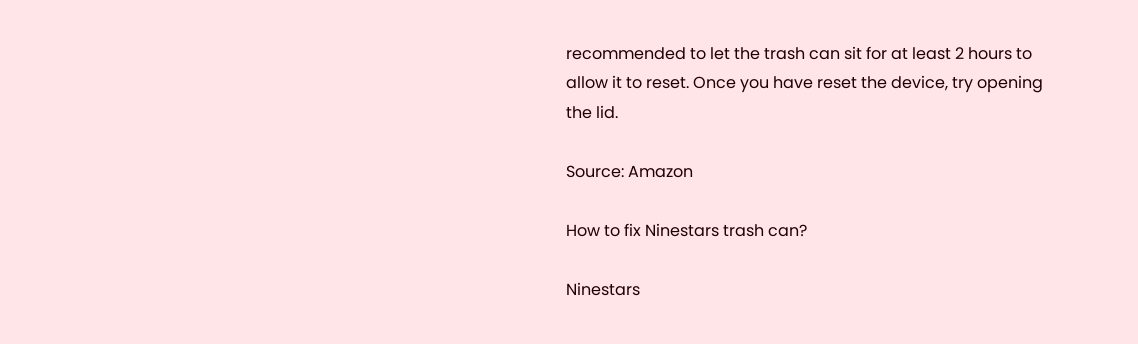recommended to let the trash can sit for at least 2 hours to allow it to reset. Once you have reset the device, try opening the lid.

Source: Amazon

How to fix Ninestars trash can?

Ninestars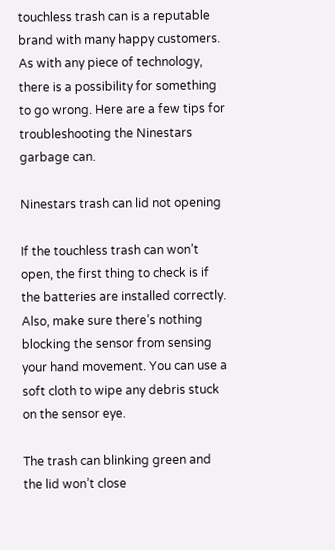touchless trash can is a reputable brand with many happy customers. As with any piece of technology, there is a possibility for something to go wrong. Here are a few tips for troubleshooting the Ninestars garbage can.

Ninestars trash can lid not opening

If the touchless trash can won’t open, the first thing to check is if the batteries are installed correctly. Also, make sure there’s nothing blocking the sensor from sensing your hand movement. You can use a soft cloth to wipe any debris stuck on the sensor eye.

The trash can blinking green and the lid won’t close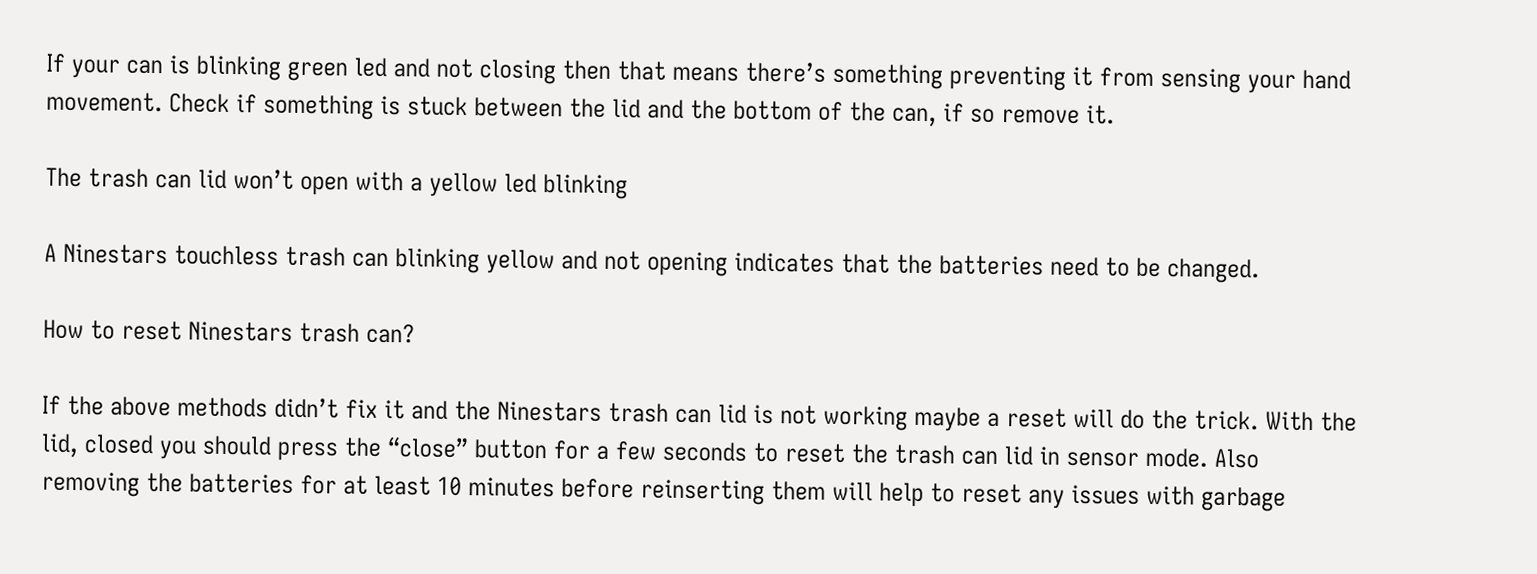If your can is blinking green led and not closing then that means there’s something preventing it from sensing your hand movement. Check if something is stuck between the lid and the bottom of the can, if so remove it.

The trash can lid won’t open with a yellow led blinking

A Ninestars touchless trash can blinking yellow and not opening indicates that the batteries need to be changed.

How to reset Ninestars trash can?

If the above methods didn’t fix it and the Ninestars trash can lid is not working maybe a reset will do the trick. With the lid, closed you should press the “close” button for a few seconds to reset the trash can lid in sensor mode. Also removing the batteries for at least 10 minutes before reinserting them will help to reset any issues with garbage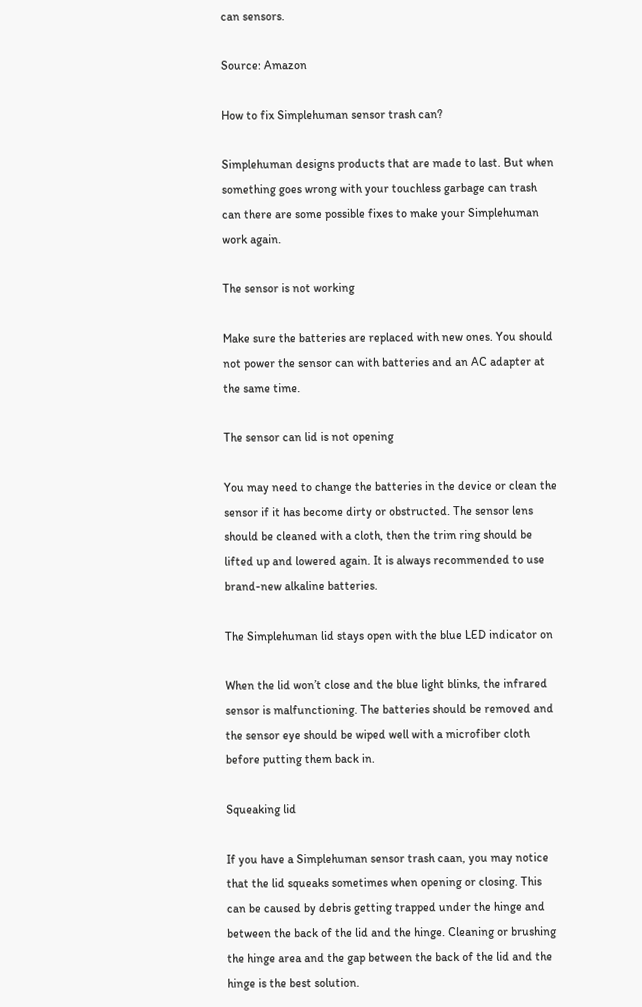can sensors.

Source: Amazon

How to fix Simplehuman sensor trash can?

Simplehuman designs products that are made to last. But when something goes wrong with your touchless garbage can trash can there are some possible fixes to make your Simplehuman work again.

The sensor is not working

Make sure the batteries are replaced with new ones. You should not power the sensor can with batteries and an AC adapter at the same time.

The sensor can lid is not opening

You may need to change the batteries in the device or clean the sensor if it has become dirty or obstructed. The sensor lens should be cleaned with a cloth, then the trim ring should be lifted up and lowered again. It is always recommended to use brand-new alkaline batteries.

The Simplehuman lid stays open with the blue LED indicator on

When the lid won’t close and the blue light blinks, the infrared sensor is malfunctioning. The batteries should be removed and the sensor eye should be wiped well with a microfiber cloth before putting them back in.

Squeaking lid

If you have a Simplehuman sensor trash caan, you may notice that the lid squeaks sometimes when opening or closing. This can be caused by debris getting trapped under the hinge and between the back of the lid and the hinge. Cleaning or brushing the hinge area and the gap between the back of the lid and the hinge is the best solution.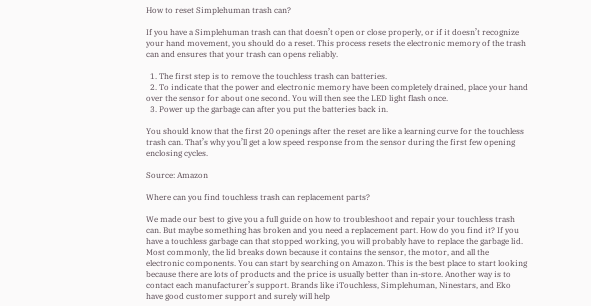How to reset Simplehuman trash can?

If you have a Simplehuman trash can that doesn’t open or close properly, or if it doesn’t recognize your hand movement, you should do a reset. This process resets the electronic memory of the trash can and ensures that your trash can opens reliably.

  1. The first step is to remove the touchless trash can batteries.
  2. To indicate that the power and electronic memory have been completely drained, place your hand over the sensor for about one second. You will then see the LED light flash once.
  3. Power up the garbage can after you put the batteries back in.

You should know that the first 20 openings after the reset are like a learning curve for the touchless trash can. That’s why you’ll get a low speed response from the sensor during the first few opening enclosing cycles.

Source: Amazon

Where can you find touchless trash can replacement parts?

We made our best to give you a full guide on how to troubleshoot and repair your touchless trash can. But maybe something has broken and you need a replacement part. How do you find it? If you have a touchless garbage can that stopped working, you will probably have to replace the garbage lid. Most commonly, the lid breaks down because it contains the sensor, the motor, and all the electronic components. You can start by searching on Amazon. This is the best place to start looking because there are lots of products and the price is usually better than in-store. Another way is to contact each manufacturer’s support. Brands like iTouchless, Simplehuman, Ninestars, and Eko have good customer support and surely will help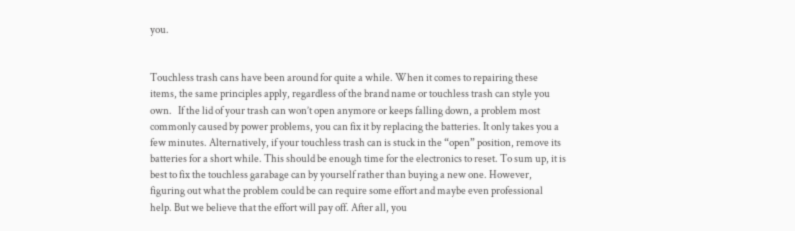you.


Touchless trash cans have been around for quite a while. When it comes to repairing these items, the same principles apply, regardless of the brand name or touchless trash can style you own.   If the lid of your trash can won’t open anymore or keeps falling down, a problem most commonly caused by power problems, you can fix it by replacing the batteries. It only takes you a few minutes. Alternatively, if your touchless trash can is stuck in the “open” position, remove its batteries for a short while. This should be enough time for the electronics to reset. To sum up, it is best to fix the touchless garabage can by yourself rather than buying a new one. However, figuring out what the problem could be can require some effort and maybe even professional help. But we believe that the effort will pay off. After all, you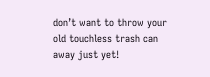don’t want to throw your old touchless trash can away just yet!